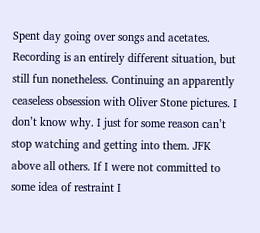Spent day going over songs and acetates. Recording is an entirely different situation, but still fun nonetheless. Continuing an apparently ceaseless obsession with Oliver Stone pictures. I don’t know why. I just for some reason can’t stop watching and getting into them. JFK above all others. If I were not committed to some idea of restraint I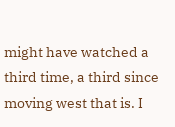might have watched a third time, a third since moving west that is. I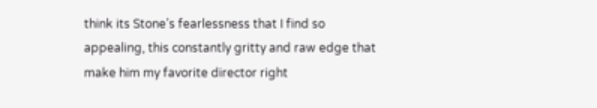think its Stone’s fearlessness that I find so appealing, this constantly gritty and raw edge that make him my favorite director right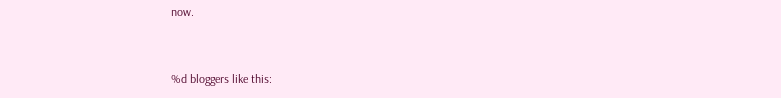now.


%d bloggers like this: